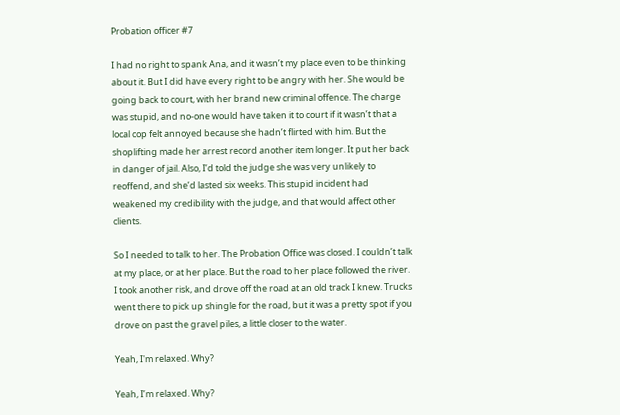Probation officer #7

I had no right to spank Ana, and it wasn’t my place even to be thinking about it. But I did have every right to be angry with her. She would be going back to court, with her brand new criminal offence. The charge was stupid, and no-one would have taken it to court if it wasn’t that a local cop felt annoyed because she hadn’t flirted with him. But the shoplifting made her arrest record another item longer. It put her back in danger of jail. Also, I’d told the judge she was very unlikely to reoffend, and she’d lasted six weeks. This stupid incident had  weakened my credibility with the judge, and that would affect other clients.

So I needed to talk to her. The Probation Office was closed. I couldn’t talk at my place, or at her place. But the road to her place followed the river. I took another risk, and drove off the road at an old track I knew. Trucks went there to pick up shingle for the road, but it was a pretty spot if you drove on past the gravel piles, a little closer to the water.

Yeah, I'm relaxed. Why?

Yeah, I’m relaxed. Why?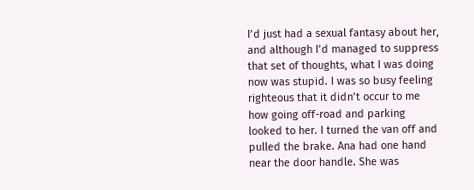I’d just had a sexual fantasy about her, and although I’d managed to suppress that set of thoughts, what I was doing now was stupid. I was so busy feeling righteous that it didn’t occur to me how going off-road and parking looked to her. I turned the van off and pulled the brake. Ana had one hand near the door handle. She was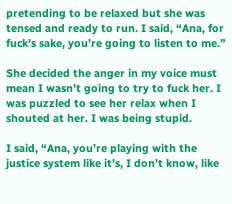pretending to be relaxed but she was tensed and ready to run. I said, “Ana, for fuck’s sake, you’re going to listen to me.”

She decided the anger in my voice must mean I wasn’t going to try to fuck her. I was puzzled to see her relax when I shouted at her. I was being stupid.

I said, “Ana, you’re playing with the justice system like it’s, I don’t know, like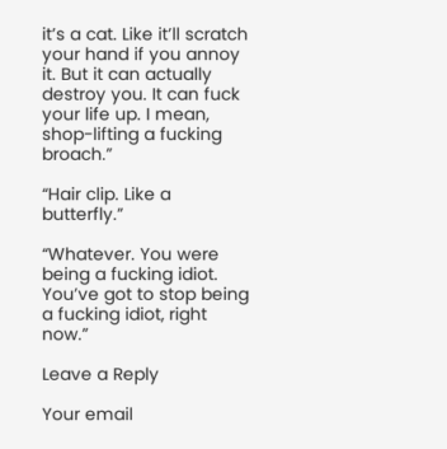it’s a cat. Like it’ll scratch your hand if you annoy it. But it can actually destroy you. It can fuck your life up. I mean, shop-lifting a fucking broach.”

“Hair clip. Like a butterfly.”

“Whatever. You were being a fucking idiot. You’ve got to stop being a fucking idiot, right now.”

Leave a Reply

Your email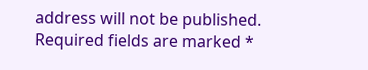address will not be published. Required fields are marked *